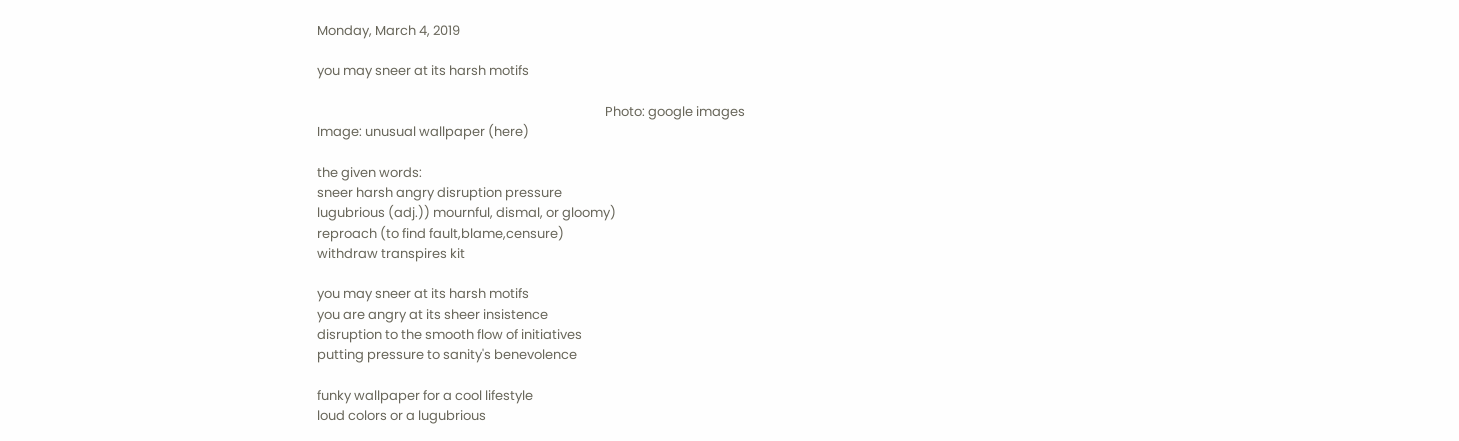Monday, March 4, 2019

you may sneer at its harsh motifs

                                                                                                Photo: google images
Image: unusual wallpaper (here)

the given words:
sneer harsh angry disruption pressure
lugubrious (adj.)) mournful, dismal, or gloomy)
reproach (to find fault,blame,censure)
withdraw transpires kit

you may sneer at its harsh motifs
you are angry at its sheer insistence
disruption to the smooth flow of initiatives
putting pressure to sanity's benevolence

funky wallpaper for a cool lifestyle
loud colors or a lugubrious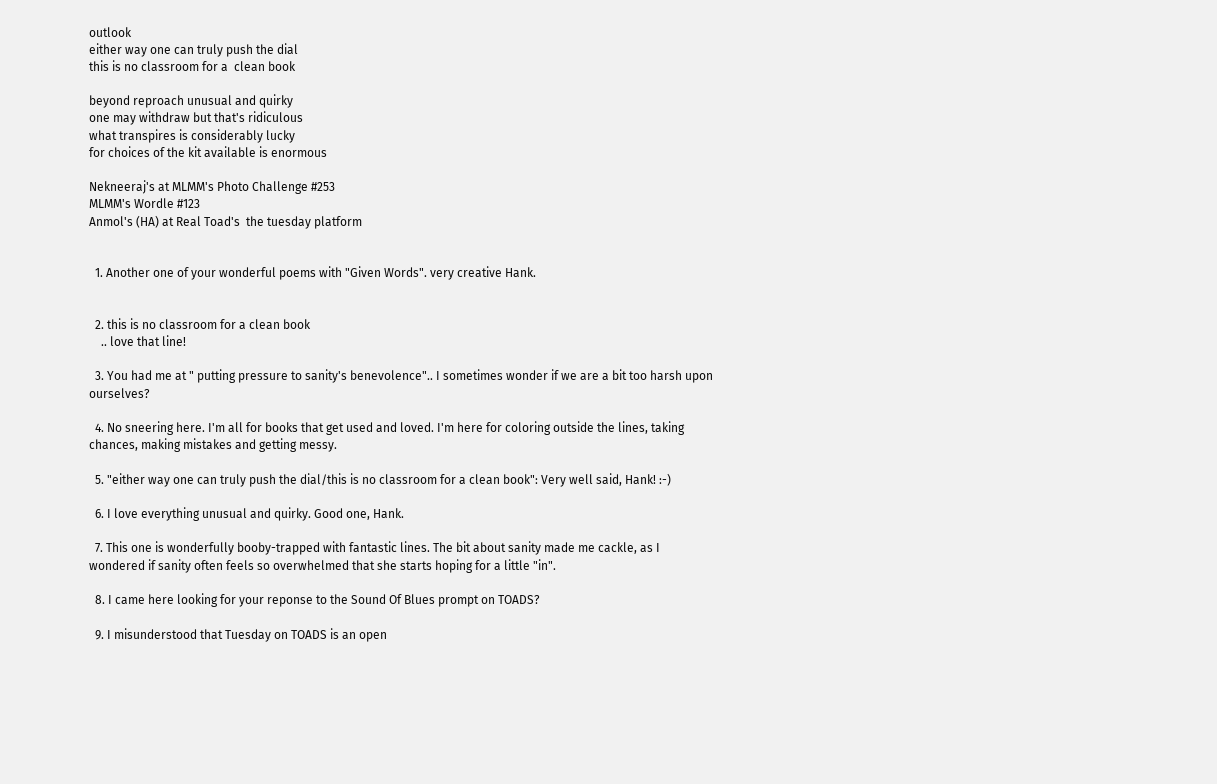outlook
either way one can truly push the dial
this is no classroom for a  clean book

beyond reproach unusual and quirky
one may withdraw but that's ridiculous
what transpires is considerably lucky
for choices of the kit available is enormous

Nekneeraj's at MLMM's Photo Challenge #253
MLMM's Wordle #123
Anmol's (HA) at Real Toad's  the tuesday platform


  1. Another one of your wonderful poems with "Given Words". very creative Hank.


  2. this is no classroom for a clean book
    .. love that line!

  3. You had me at " putting pressure to sanity's benevolence".. I sometimes wonder if we are a bit too harsh upon ourselves?

  4. No sneering here. I'm all for books that get used and loved. I'm here for coloring outside the lines, taking chances, making mistakes and getting messy.

  5. "either way one can truly push the dial/this is no classroom for a clean book": Very well said, Hank! :-)

  6. I love everything unusual and quirky. Good one, Hank.

  7. This one is wonderfully booby-trapped with fantastic lines. The bit about sanity made me cackle, as I wondered if sanity often feels so overwhelmed that she starts hoping for a little "in".

  8. I came here looking for your reponse to the Sound Of Blues prompt on TOADS?

  9. I misunderstood that Tuesday on TOADS is an open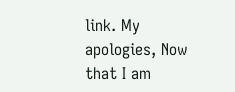link. My apologies, Now that I am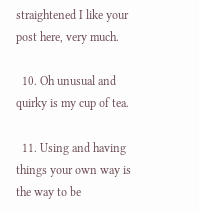straightened I like your post here, very much.

  10. Oh unusual and quirky is my cup of tea.

  11. Using and having things your own way is the way to be